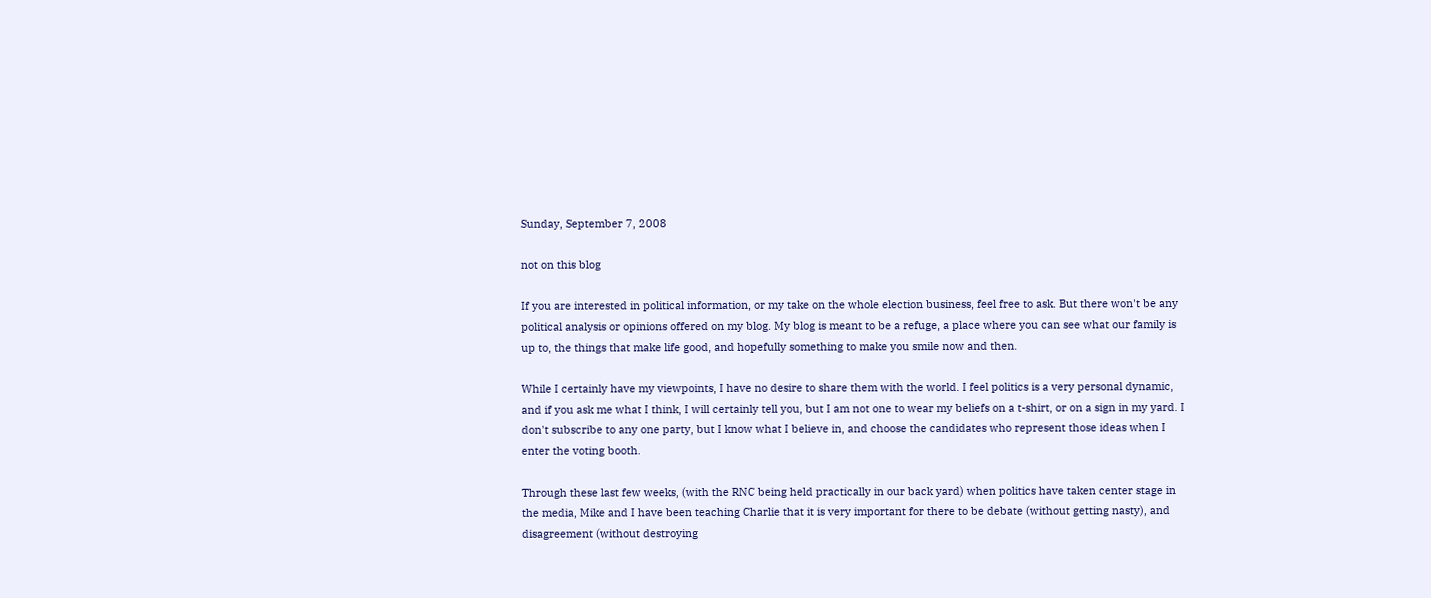Sunday, September 7, 2008

not on this blog

If you are interested in political information, or my take on the whole election business, feel free to ask. But there won't be any political analysis or opinions offered on my blog. My blog is meant to be a refuge, a place where you can see what our family is up to, the things that make life good, and hopefully something to make you smile now and then.

While I certainly have my viewpoints, I have no desire to share them with the world. I feel politics is a very personal dynamic, and if you ask me what I think, I will certainly tell you, but I am not one to wear my beliefs on a t-shirt, or on a sign in my yard. I don't subscribe to any one party, but I know what I believe in, and choose the candidates who represent those ideas when I enter the voting booth.

Through these last few weeks, (with the RNC being held practically in our back yard) when politics have taken center stage in the media, Mike and I have been teaching Charlie that it is very important for there to be debate (without getting nasty), and disagreement (without destroying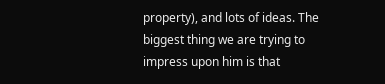property), and lots of ideas. The biggest thing we are trying to impress upon him is that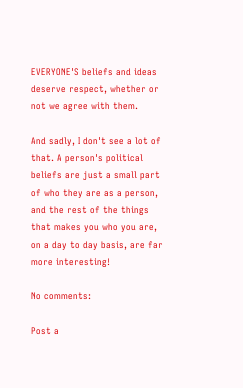EVERYONE'S beliefs and ideas deserve respect, whether or not we agree with them.

And sadly, I don't see a lot of that. A person's political beliefs are just a small part of who they are as a person, and the rest of the things that makes you who you are, on a day to day basis, are far more interesting!

No comments:

Post a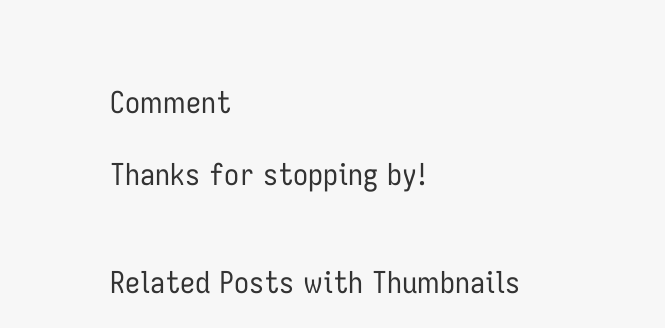Comment

Thanks for stopping by!


Related Posts with Thumbnails